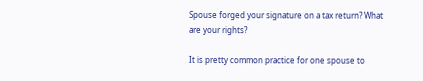Spouse forged your signature on a tax return? What are your rights?

It is pretty common practice for one spouse to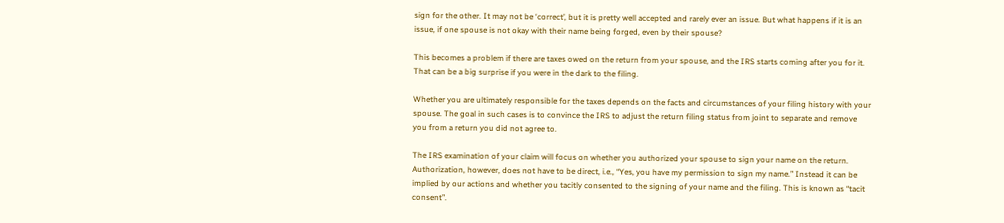sign for the other. It may not be ‘correct’, but it is pretty well accepted and rarely ever an issue. But what happens if it is an issue, if one spouse is not okay with their name being forged, even by their spouse?

This becomes a problem if there are taxes owed on the return from your spouse, and the IRS starts coming after you for it.   That can be a big surprise if you were in the dark to the filing.

Whether you are ultimately responsible for the taxes depends on the facts and circumstances of your filing history with your spouse. The goal in such cases is to convince the IRS to adjust the return filing status from joint to separate and remove you from a return you did not agree to.

The IRS examination of your claim will focus on whether you authorized your spouse to sign your name on the return. Authorization, however, does not have to be direct, i.e., “Yes, you have my permission to sign my name.” Instead it can be implied by our actions and whether you tacitly consented to the signing of your name and the filing. This is known as “tacit consent”.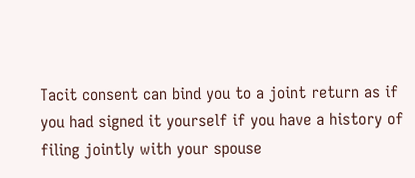Tacit consent can bind you to a joint return as if you had signed it yourself if you have a history of filing jointly with your spouse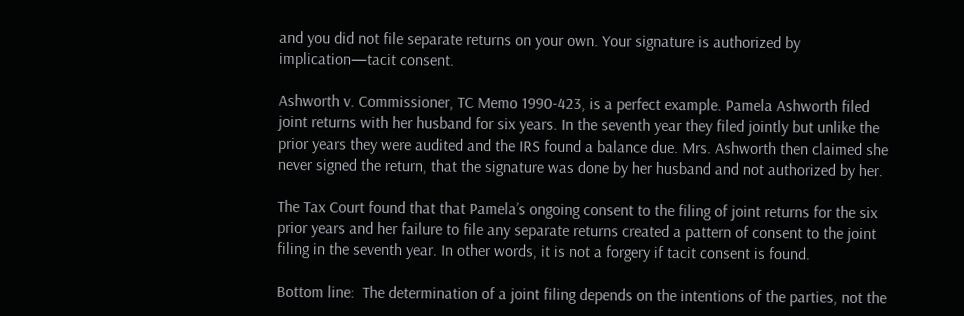and you did not file separate returns on your own. Your signature is authorized by implication—tacit consent.

Ashworth v. Commissioner, TC Memo 1990-423, is a perfect example. Pamela Ashworth filed joint returns with her husband for six years. In the seventh year they filed jointly but unlike the prior years they were audited and the IRS found a balance due. Mrs. Ashworth then claimed she never signed the return, that the signature was done by her husband and not authorized by her.

The Tax Court found that that Pamela’s ongoing consent to the filing of joint returns for the six prior years and her failure to file any separate returns created a pattern of consent to the joint filing in the seventh year. In other words, it is not a forgery if tacit consent is found.

Bottom line:  The determination of a joint filing depends on the intentions of the parties, not the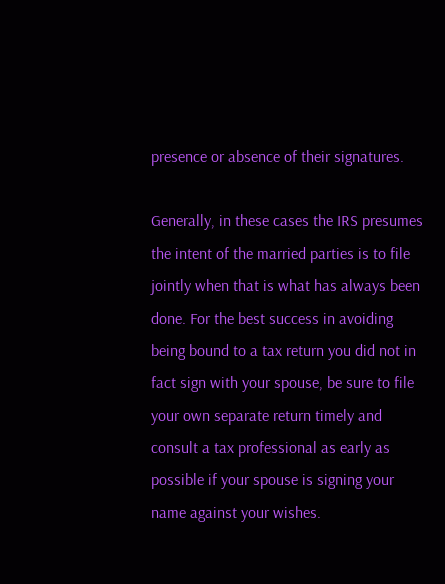presence or absence of their signatures.

Generally, in these cases the IRS presumes the intent of the married parties is to file jointly when that is what has always been done. For the best success in avoiding being bound to a tax return you did not in fact sign with your spouse, be sure to file your own separate return timely and consult a tax professional as early as possible if your spouse is signing your name against your wishes.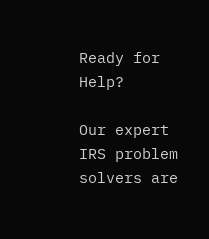Ready for Help?

Our expert IRS problem solvers are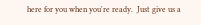here for you when you're ready.  Just give us a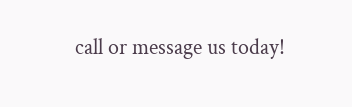call or message us today!